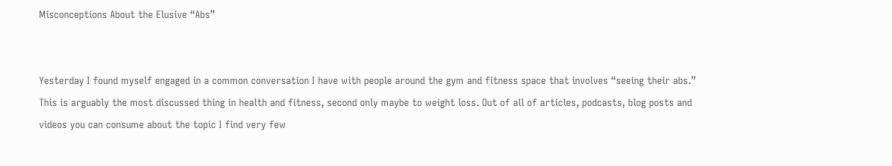Misconceptions About the Elusive “Abs”


Yesterday I found myself engaged in a common conversation I have with people around the gym and fitness space that involves “seeing their abs.” This is arguably the most discussed thing in health and fitness, second only maybe to weight loss. Out of all of articles, podcasts, blog posts and videos you can consume about the topic I find very few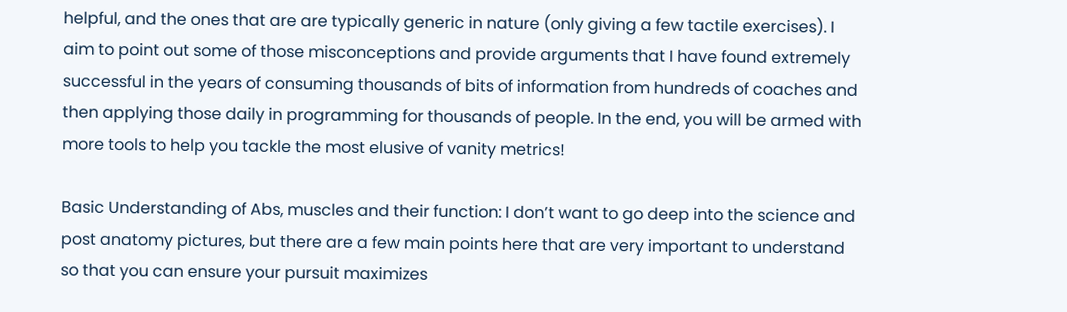helpful, and the ones that are are typically generic in nature (only giving a few tactile exercises). I aim to point out some of those misconceptions and provide arguments that I have found extremely successful in the years of consuming thousands of bits of information from hundreds of coaches and then applying those daily in programming for thousands of people. In the end, you will be armed with more tools to help you tackle the most elusive of vanity metrics!

Basic Understanding of Abs, muscles and their function: I don’t want to go deep into the science and post anatomy pictures, but there are a few main points here that are very important to understand so that you can ensure your pursuit maximizes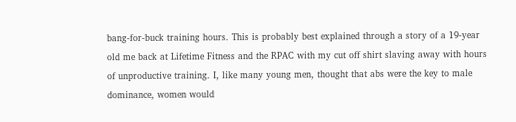bang-for-buck training hours. This is probably best explained through a story of a 19-year old me back at Lifetime Fitness and the RPAC with my cut off shirt slaving away with hours of unproductive training. I, like many young men, thought that abs were the key to male dominance, women would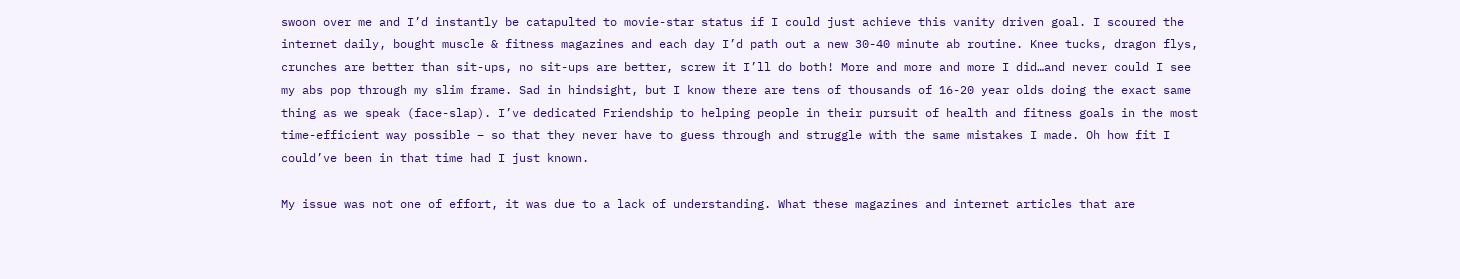swoon over me and I’d instantly be catapulted to movie-star status if I could just achieve this vanity driven goal. I scoured the internet daily, bought muscle & fitness magazines and each day I’d path out a new 30-40 minute ab routine. Knee tucks, dragon flys, crunches are better than sit-ups, no sit-ups are better, screw it I’ll do both! More and more and more I did…and never could I see my abs pop through my slim frame. Sad in hindsight, but I know there are tens of thousands of 16-20 year olds doing the exact same thing as we speak (face-slap). I’ve dedicated Friendship to helping people in their pursuit of health and fitness goals in the most time-efficient way possible – so that they never have to guess through and struggle with the same mistakes I made. Oh how fit I could’ve been in that time had I just known.

My issue was not one of effort, it was due to a lack of understanding. What these magazines and internet articles that are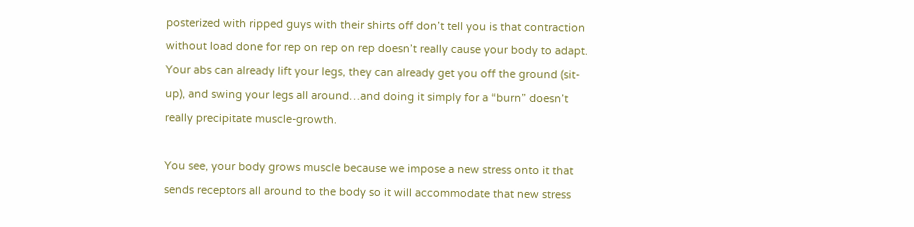posterized with ripped guys with their shirts off don’t tell you is that contraction without load done for rep on rep on rep doesn’t really cause your body to adapt. Your abs can already lift your legs, they can already get you off the ground (sit-up), and swing your legs all around…and doing it simply for a “burn” doesn’t really precipitate muscle-growth.

You see, your body grows muscle because we impose a new stress onto it that sends receptors all around to the body so it will accommodate that new stress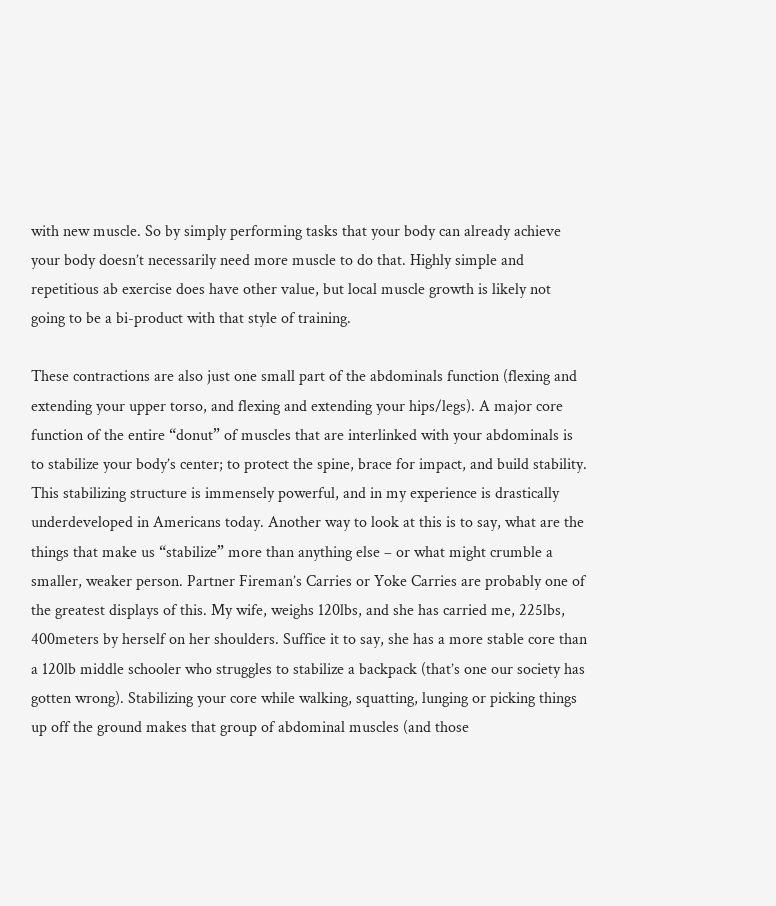with new muscle. So by simply performing tasks that your body can already achieve your body doesn’t necessarily need more muscle to do that. Highly simple and repetitious ab exercise does have other value, but local muscle growth is likely not going to be a bi-product with that style of training.

These contractions are also just one small part of the abdominals function (flexing and extending your upper torso, and flexing and extending your hips/legs). A major core function of the entire “donut” of muscles that are interlinked with your abdominals is to stabilize your body’s center; to protect the spine, brace for impact, and build stability. This stabilizing structure is immensely powerful, and in my experience is drastically underdeveloped in Americans today. Another way to look at this is to say, what are the things that make us “stabilize” more than anything else – or what might crumble a smaller, weaker person. Partner Fireman’s Carries or Yoke Carries are probably one of the greatest displays of this. My wife, weighs 120lbs, and she has carried me, 225lbs, 400meters by herself on her shoulders. Suffice it to say, she has a more stable core than a 120lb middle schooler who struggles to stabilize a backpack (that’s one our society has gotten wrong). Stabilizing your core while walking, squatting, lunging or picking things up off the ground makes that group of abdominal muscles (and those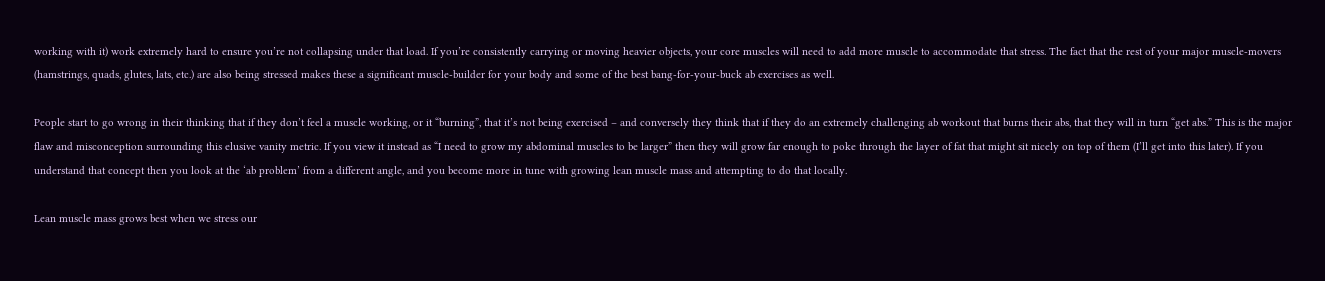working with it) work extremely hard to ensure you’re not collapsing under that load. If you’re consistently carrying or moving heavier objects, your core muscles will need to add more muscle to accommodate that stress. The fact that the rest of your major muscle-movers (hamstrings, quads, glutes, lats, etc.) are also being stressed makes these a significant muscle-builder for your body and some of the best bang-for-your-buck ab exercises as well.

People start to go wrong in their thinking that if they don’t feel a muscle working, or it “burning”, that it’s not being exercised – and conversely they think that if they do an extremely challenging ab workout that burns their abs, that they will in turn “get abs.” This is the major flaw and misconception surrounding this elusive vanity metric. If you view it instead as “I need to grow my abdominal muscles to be larger” then they will grow far enough to poke through the layer of fat that might sit nicely on top of them (I’ll get into this later). If you understand that concept then you look at the ‘ab problem’ from a different angle, and you become more in tune with growing lean muscle mass and attempting to do that locally.

Lean muscle mass grows best when we stress our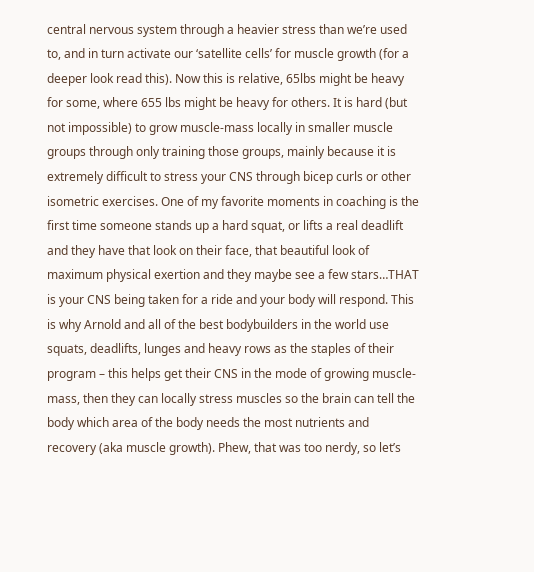central nervous system through a heavier stress than we’re used to, and in turn activate our ‘satellite cells’ for muscle growth (for a deeper look read this). Now this is relative, 65lbs might be heavy for some, where 655 lbs might be heavy for others. It is hard (but not impossible) to grow muscle-mass locally in smaller muscle groups through only training those groups, mainly because it is extremely difficult to stress your CNS through bicep curls or other isometric exercises. One of my favorite moments in coaching is the first time someone stands up a hard squat, or lifts a real deadlift and they have that look on their face, that beautiful look of maximum physical exertion and they maybe see a few stars…THAT is your CNS being taken for a ride and your body will respond. This is why Arnold and all of the best bodybuilders in the world use squats, deadlifts, lunges and heavy rows as the staples of their program – this helps get their CNS in the mode of growing muscle-mass, then they can locally stress muscles so the brain can tell the body which area of the body needs the most nutrients and recovery (aka muscle growth). Phew, that was too nerdy, so let’s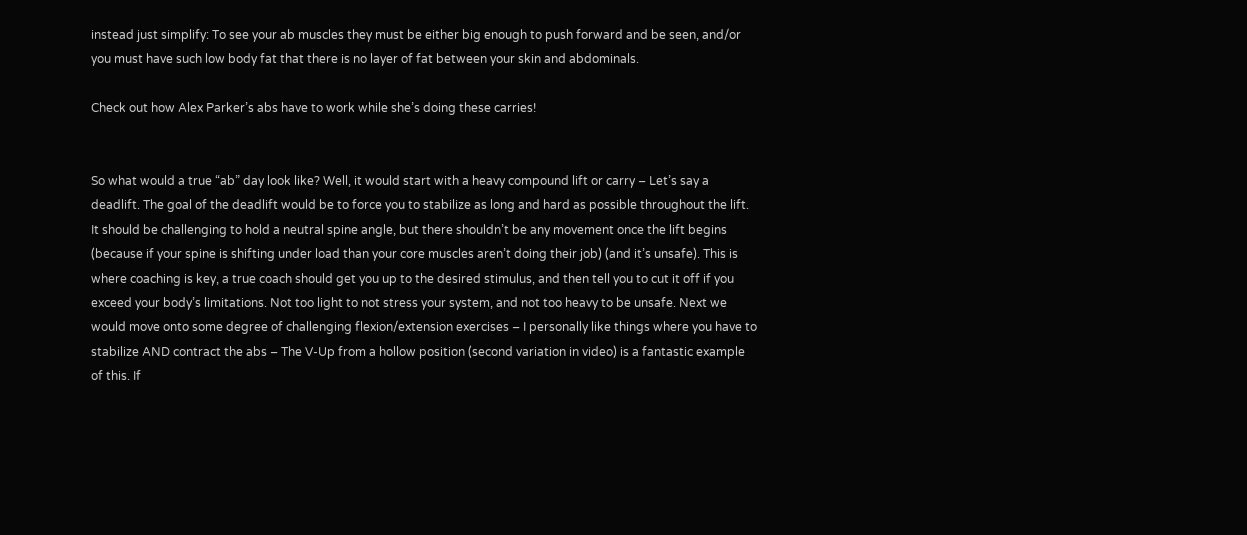instead just simplify: To see your ab muscles they must be either big enough to push forward and be seen, and/or you must have such low body fat that there is no layer of fat between your skin and abdominals.

Check out how Alex Parker’s abs have to work while she’s doing these carries!


So what would a true “ab” day look like? Well, it would start with a heavy compound lift or carry – Let’s say a deadlift. The goal of the deadlift would be to force you to stabilize as long and hard as possible throughout the lift. It should be challenging to hold a neutral spine angle, but there shouldn’t be any movement once the lift begins (because if your spine is shifting under load than your core muscles aren’t doing their job) (and it’s unsafe). This is where coaching is key, a true coach should get you up to the desired stimulus, and then tell you to cut it off if you exceed your body’s limitations. Not too light to not stress your system, and not too heavy to be unsafe. Next we would move onto some degree of challenging flexion/extension exercises – I personally like things where you have to stabilize AND contract the abs – The V-Up from a hollow position (second variation in video) is a fantastic example of this. If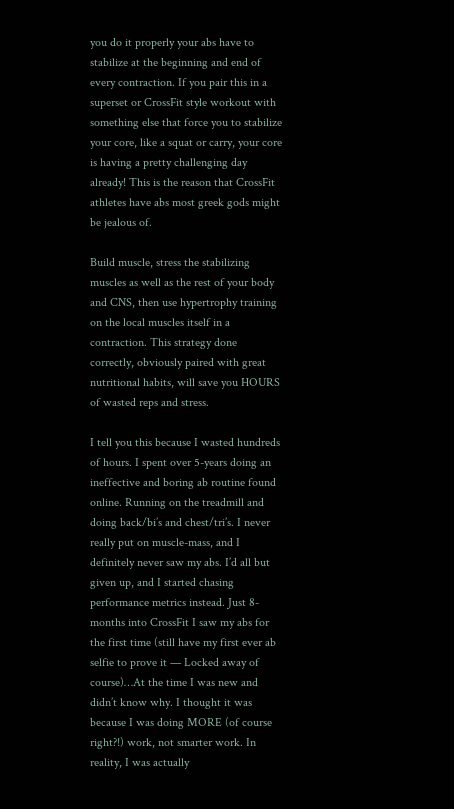you do it properly your abs have to stabilize at the beginning and end of every contraction. If you pair this in a superset or CrossFit style workout with something else that force you to stabilize your core, like a squat or carry, your core is having a pretty challenging day already! This is the reason that CrossFit athletes have abs most greek gods might be jealous of.

Build muscle, stress the stabilizing muscles as well as the rest of your body and CNS, then use hypertrophy training on the local muscles itself in a contraction. This strategy done correctly, obviously paired with great nutritional habits, will save you HOURS of wasted reps and stress.

I tell you this because I wasted hundreds of hours. I spent over 5-years doing an ineffective and boring ab routine found online. Running on the treadmill and doing back/bi’s and chest/tri’s. I never really put on muscle-mass, and I definitely never saw my abs. I’d all but given up, and I started chasing performance metrics instead. Just 8-months into CrossFit I saw my abs for the first time (still have my first ever ab selfie to prove it — Locked away of course)…At the time I was new and didn’t know why. I thought it was because I was doing MORE (of course right?!) work, not smarter work. In reality, I was actually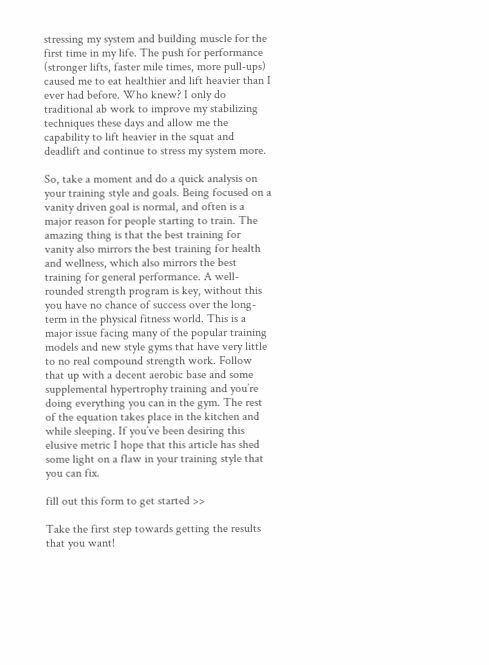stressing my system and building muscle for the first time in my life. The push for performance (stronger lifts, faster mile times, more pull-ups) caused me to eat healthier and lift heavier than I ever had before. Who knew? I only do traditional ab work to improve my stabilizing techniques these days and allow me the capability to lift heavier in the squat and deadlift and continue to stress my system more.

So, take a moment and do a quick analysis on your training style and goals. Being focused on a vanity driven goal is normal, and often is a major reason for people starting to train. The amazing thing is that the best training for vanity also mirrors the best training for health and wellness, which also mirrors the best training for general performance. A well-rounded strength program is key, without this you have no chance of success over the long-term in the physical fitness world. This is a major issue facing many of the popular training models and new style gyms that have very little to no real compound strength work. Follow that up with a decent aerobic base and some supplemental hypertrophy training and you’re doing everything you can in the gym. The rest of the equation takes place in the kitchen and while sleeping. If you’ve been desiring this elusive metric I hope that this article has shed some light on a flaw in your training style that you can fix.

fill out this form to get started >>

Take the first step towards getting the results that you want!